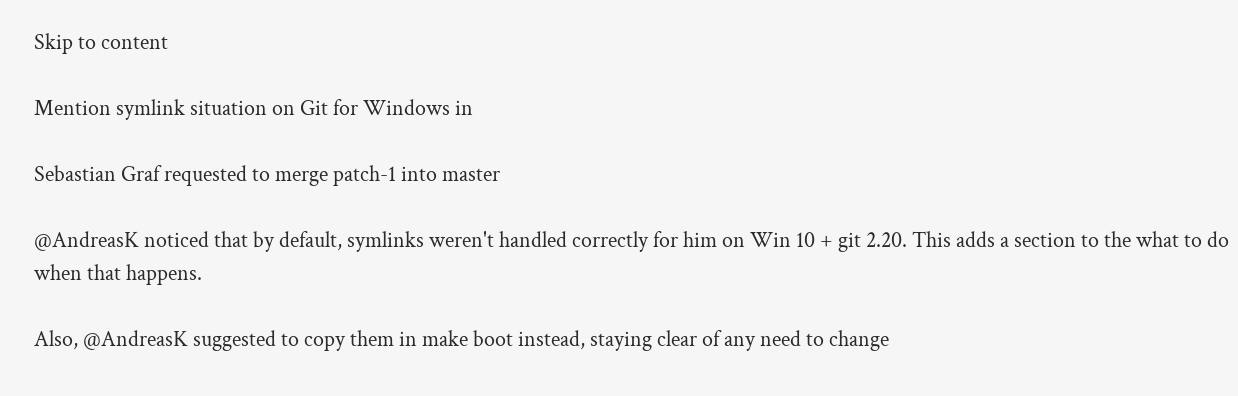Skip to content

Mention symlink situation on Git for Windows in

Sebastian Graf requested to merge patch-1 into master

@AndreasK noticed that by default, symlinks weren't handled correctly for him on Win 10 + git 2.20. This adds a section to the what to do when that happens.

Also, @AndreasK suggested to copy them in make boot instead, staying clear of any need to change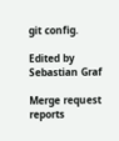git config.

Edited by Sebastian Graf

Merge request reports